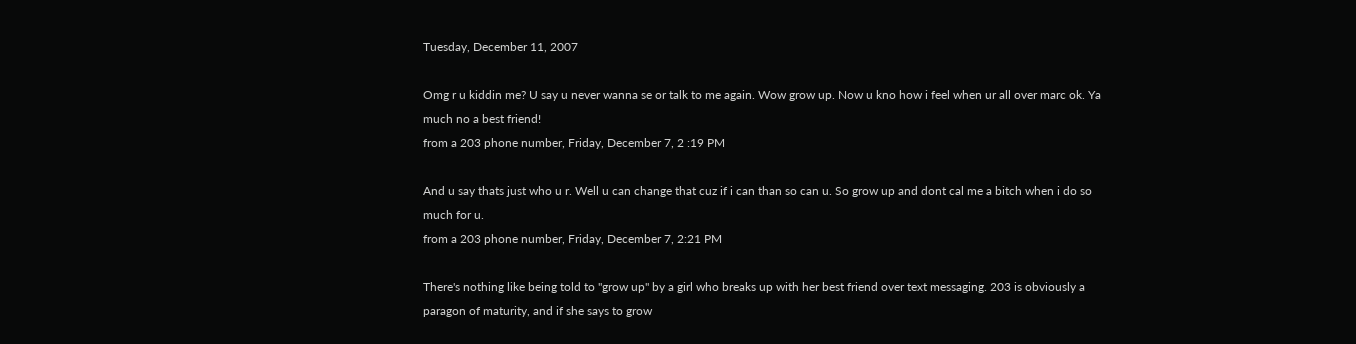Tuesday, December 11, 2007

Omg r u kiddin me? U say u never wanna se or talk to me again. Wow grow up. Now u kno how i feel when ur all over marc ok. Ya much no a best friend!
from a 203 phone number, Friday, December 7, 2 :19 PM

And u say thats just who u r. Well u can change that cuz if i can than so can u. So grow up and dont cal me a bitch when i do so much for u.
from a 203 phone number, Friday, December 7, 2:21 PM

There's nothing like being told to "grow up" by a girl who breaks up with her best friend over text messaging. 203 is obviously a paragon of maturity, and if she says to grow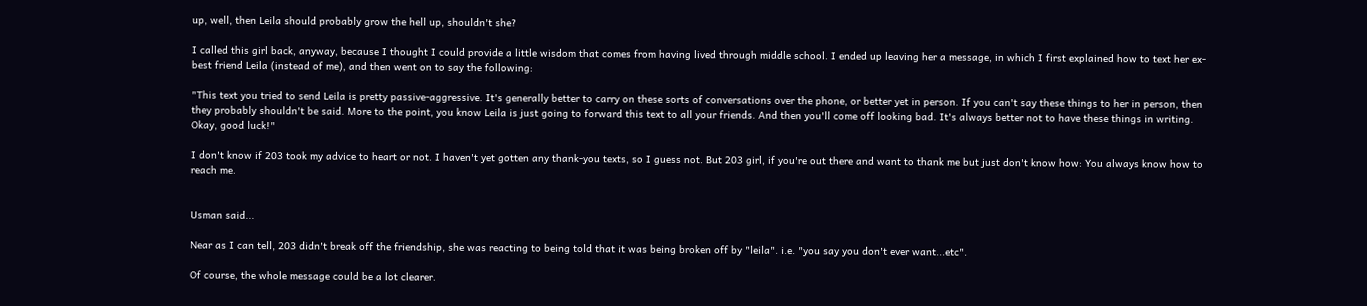up, well, then Leila should probably grow the hell up, shouldn't she?

I called this girl back, anyway, because I thought I could provide a little wisdom that comes from having lived through middle school. I ended up leaving her a message, in which I first explained how to text her ex-best friend Leila (instead of me), and then went on to say the following:

"This text you tried to send Leila is pretty passive-aggressive. It's generally better to carry on these sorts of conversations over the phone, or better yet in person. If you can't say these things to her in person, then they probably shouldn't be said. More to the point, you know Leila is just going to forward this text to all your friends. And then you'll come off looking bad. It's always better not to have these things in writing. Okay, good luck!"

I don't know if 203 took my advice to heart or not. I haven't yet gotten any thank-you texts, so I guess not. But 203 girl, if you're out there and want to thank me but just don't know how: You always know how to reach me.


Usman said...

Near as I can tell, 203 didn't break off the friendship, she was reacting to being told that it was being broken off by "leila". i.e. "you say you don't ever want...etc".

Of course, the whole message could be a lot clearer.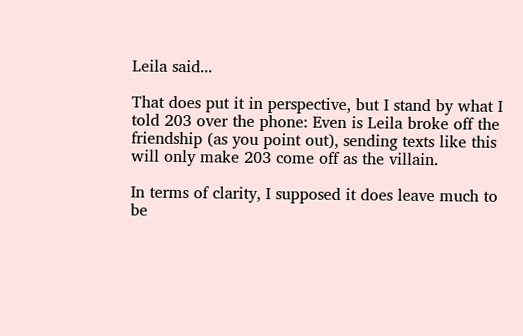Leila said...

That does put it in perspective, but I stand by what I told 203 over the phone: Even is Leila broke off the friendship (as you point out), sending texts like this will only make 203 come off as the villain.

In terms of clarity, I supposed it does leave much to be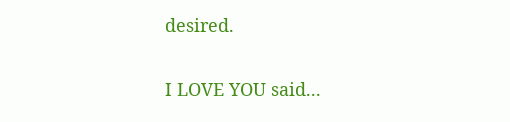desired.

I LOVE YOU said...